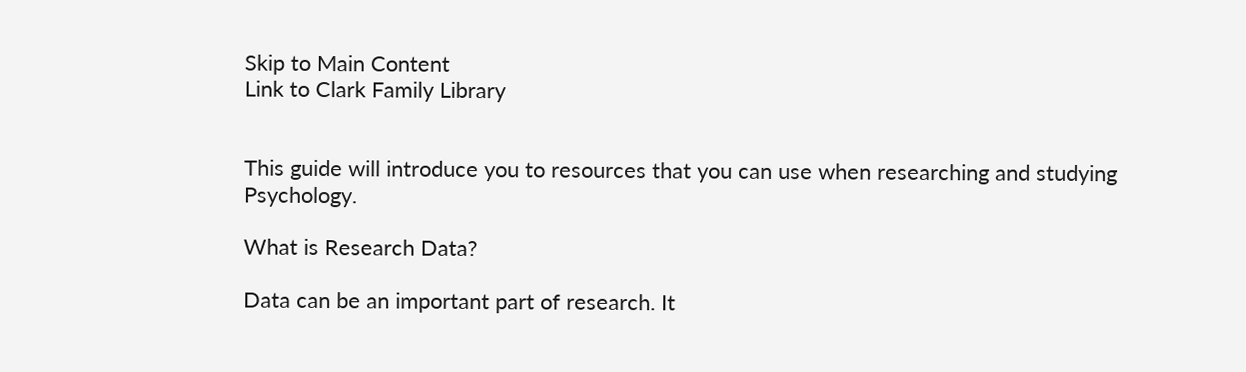Skip to Main Content
Link to Clark Family Library


This guide will introduce you to resources that you can use when researching and studying Psychology.

What is Research Data?

Data can be an important part of research. It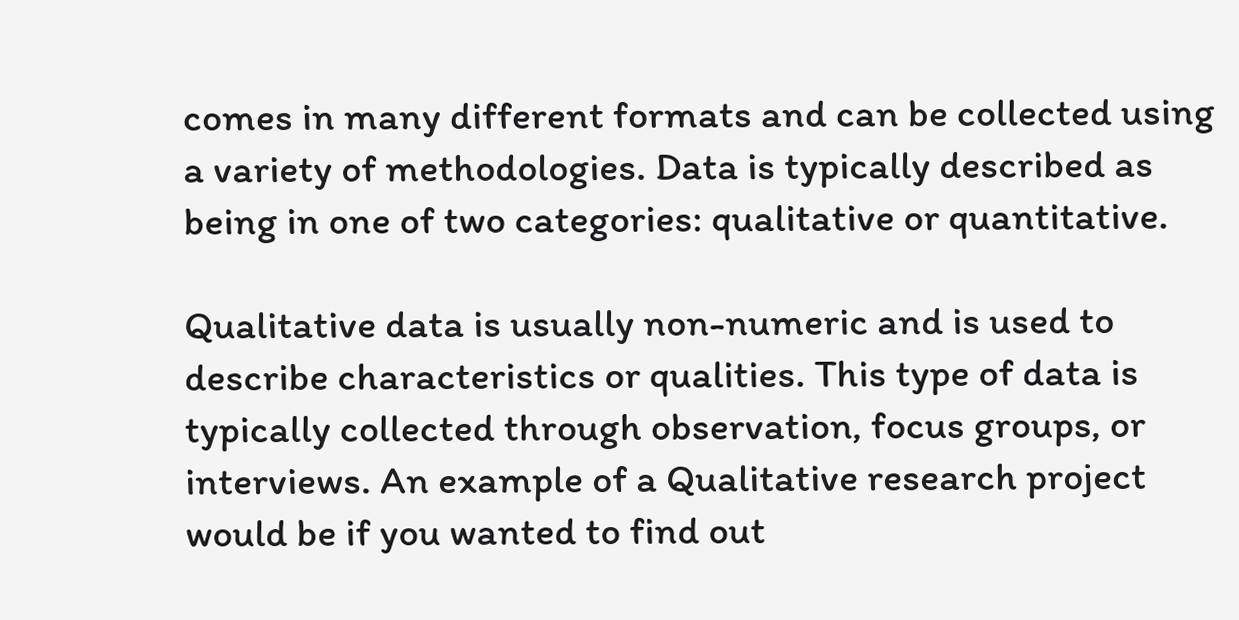comes in many different formats and can be collected using a variety of methodologies. Data is typically described as being in one of two categories: qualitative or quantitative.

Qualitative data is usually non-numeric and is used to describe characteristics or qualities. This type of data is typically collected through observation, focus groups, or interviews. An example of a Qualitative research project would be if you wanted to find out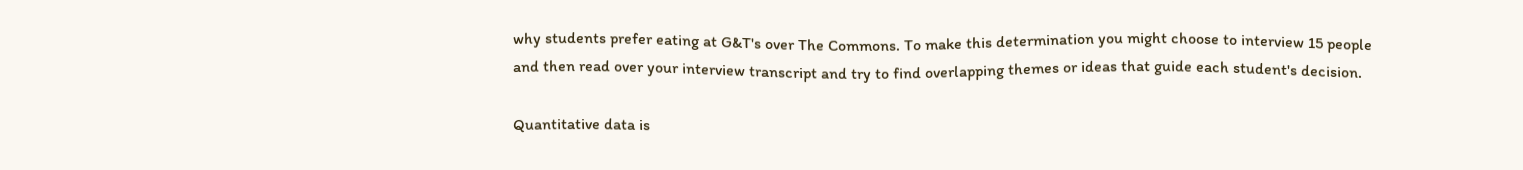why students prefer eating at G&T's over The Commons. To make this determination you might choose to interview 15 people and then read over your interview transcript and try to find overlapping themes or ideas that guide each student's decision.

Quantitative data is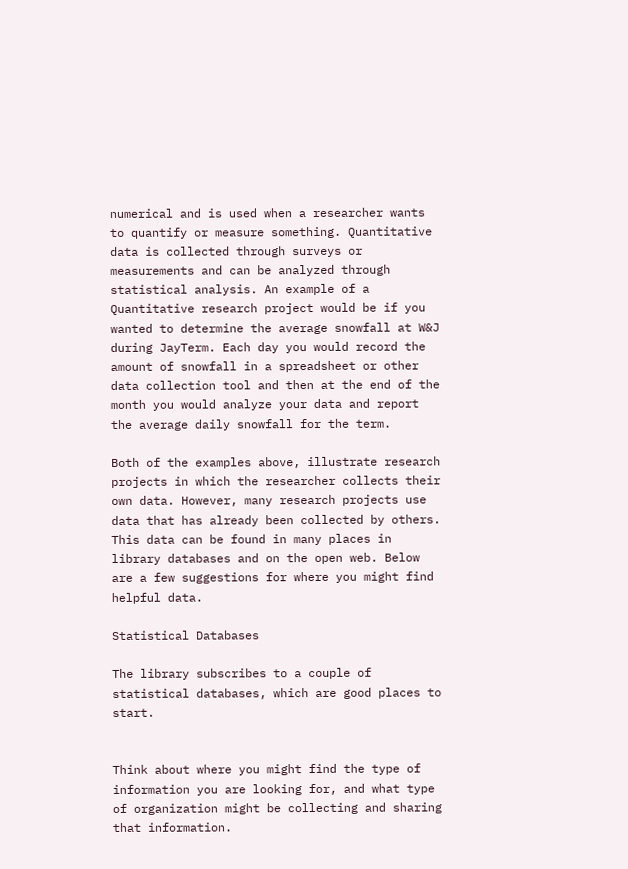numerical and is used when a researcher wants to quantify or measure something. Quantitative data is collected through surveys or measurements and can be analyzed through statistical analysis. An example of a Quantitative research project would be if you wanted to determine the average snowfall at W&J during JayTerm. Each day you would record the amount of snowfall in a spreadsheet or other data collection tool and then at the end of the month you would analyze your data and report the average daily snowfall for the term.

Both of the examples above, illustrate research projects in which the researcher collects their own data. However, many research projects use data that has already been collected by others. This data can be found in many places in library databases and on the open web. Below are a few suggestions for where you might find helpful data.

Statistical Databases

The library subscribes to a couple of statistical databases, which are good places to start.


Think about where you might find the type of information you are looking for, and what type of organization might be collecting and sharing that information.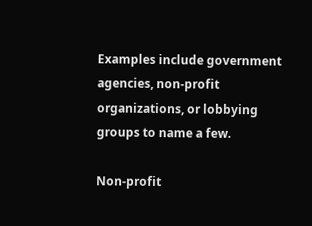Examples include government agencies, non-profit organizations, or lobbying groups to name a few.

Non-profit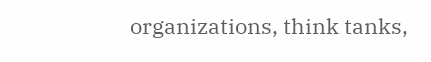organizations, think tanks,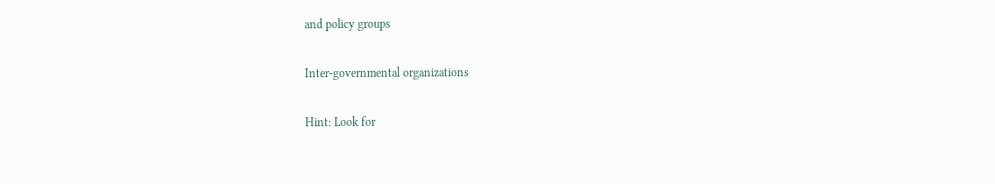and policy groups

Inter-governmental organizations

Hint: Look for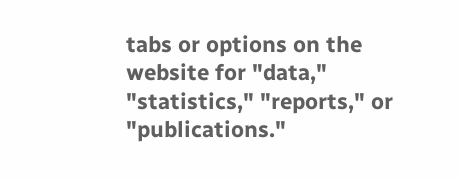tabs or options on the website for "data," "statistics," "reports," or "publications."